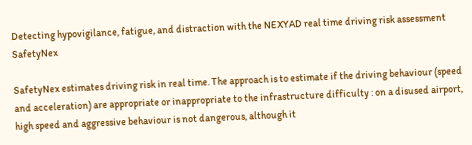Detecting hypovigilance, fatigue, and distraction with the NEXYAD real time driving risk assessment SafetyNex

SafetyNex estimates driving risk in real time. The approach is to estimate if the driving behaviour (speed and acceleration) are appropriate or inappropriate to the infrastructure difficulty : on a disused airport, high speed and aggressive behaviour is not dangerous, although it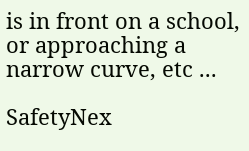is in front on a school, or approaching a narrow curve, etc ...

SafetyNex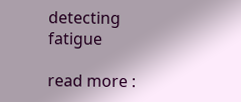detecting fatigue

read more :